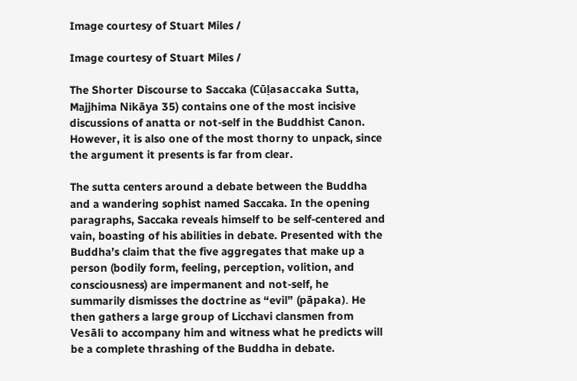Image courtesy of Stuart Miles /

Image courtesy of Stuart Miles /

The Shorter Discourse to Saccaka (Cūḷasaccaka Sutta, Majjhima Nikāya 35) contains one of the most incisive discussions of anatta or not-self in the Buddhist Canon. However, it is also one of the most thorny to unpack, since the argument it presents is far from clear.

The sutta centers around a debate between the Buddha and a wandering sophist named Saccaka. In the opening paragraphs, Saccaka reveals himself to be self-centered and vain, boasting of his abilities in debate. Presented with the Buddha’s claim that the five aggregates that make up a person (bodily form, feeling, perception, volition, and consciousness) are impermanent and not-self, he summarily dismisses the doctrine as “evil” (pāpaka). He then gathers a large group of Licchavi clansmen from Vesāli to accompany him and witness what he predicts will be a complete thrashing of the Buddha in debate.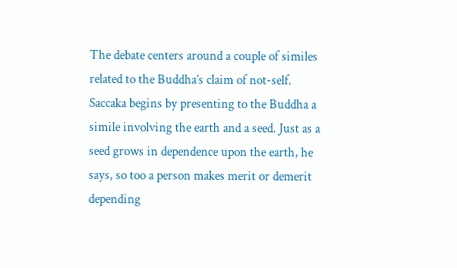The debate centers around a couple of similes related to the Buddha’s claim of not-self. Saccaka begins by presenting to the Buddha a simile involving the earth and a seed. Just as a seed grows in dependence upon the earth, he says, so too a person makes merit or demerit depending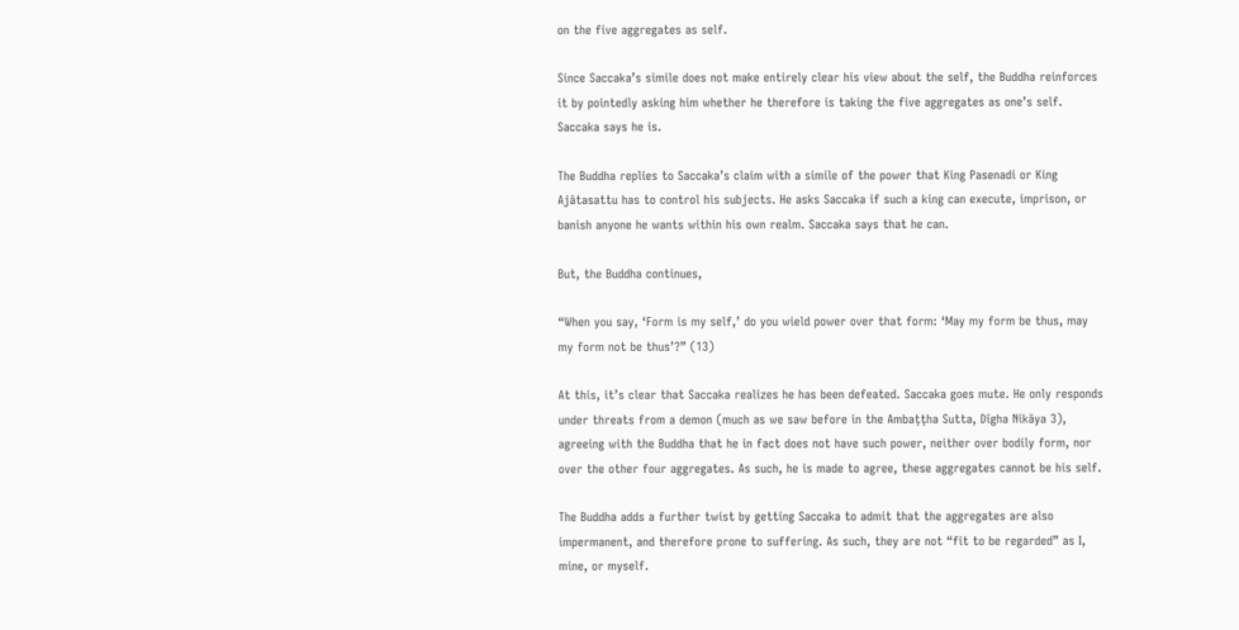on the five aggregates as self.

Since Saccaka’s simile does not make entirely clear his view about the self, the Buddha reinforces it by pointedly asking him whether he therefore is taking the five aggregates as one’s self. Saccaka says he is.

The Buddha replies to Saccaka’s claim with a simile of the power that King Pasenadi or King Ajātasattu has to control his subjects. He asks Saccaka if such a king can execute, imprison, or banish anyone he wants within his own realm. Saccaka says that he can.

But, the Buddha continues,

“When you say, ‘Form is my self,’ do you wield power over that form: ‘May my form be thus, may my form not be thus’?” (13)

At this, it’s clear that Saccaka realizes he has been defeated. Saccaka goes mute. He only responds under threats from a demon (much as we saw before in the Ambaṭṭha Sutta, Dīgha Nikāya 3), agreeing with the Buddha that he in fact does not have such power, neither over bodily form, nor over the other four aggregates. As such, he is made to agree, these aggregates cannot be his self.

The Buddha adds a further twist by getting Saccaka to admit that the aggregates are also impermanent, and therefore prone to suffering. As such, they are not “fit to be regarded” as I, mine, or myself.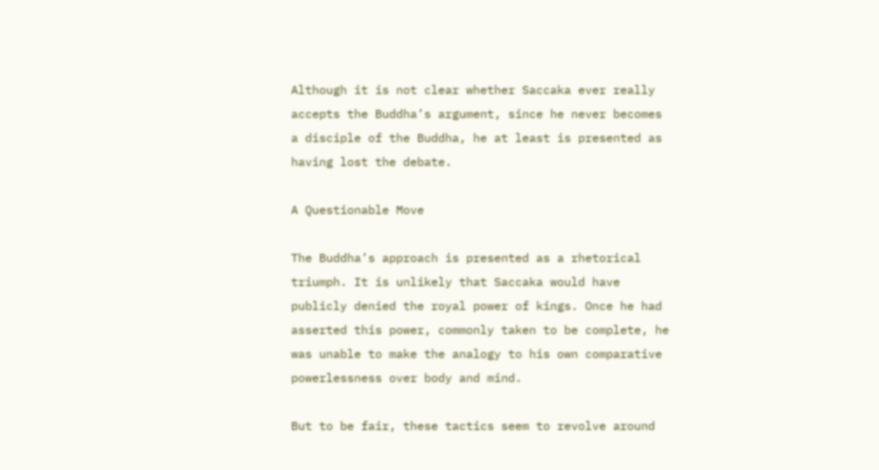Although it is not clear whether Saccaka ever really accepts the Buddha’s argument, since he never becomes a disciple of the Buddha, he at least is presented as having lost the debate.

A Questionable Move

The Buddha’s approach is presented as a rhetorical triumph. It is unlikely that Saccaka would have publicly denied the royal power of kings. Once he had asserted this power, commonly taken to be complete, he was unable to make the analogy to his own comparative powerlessness over body and mind.

But to be fair, these tactics seem to revolve around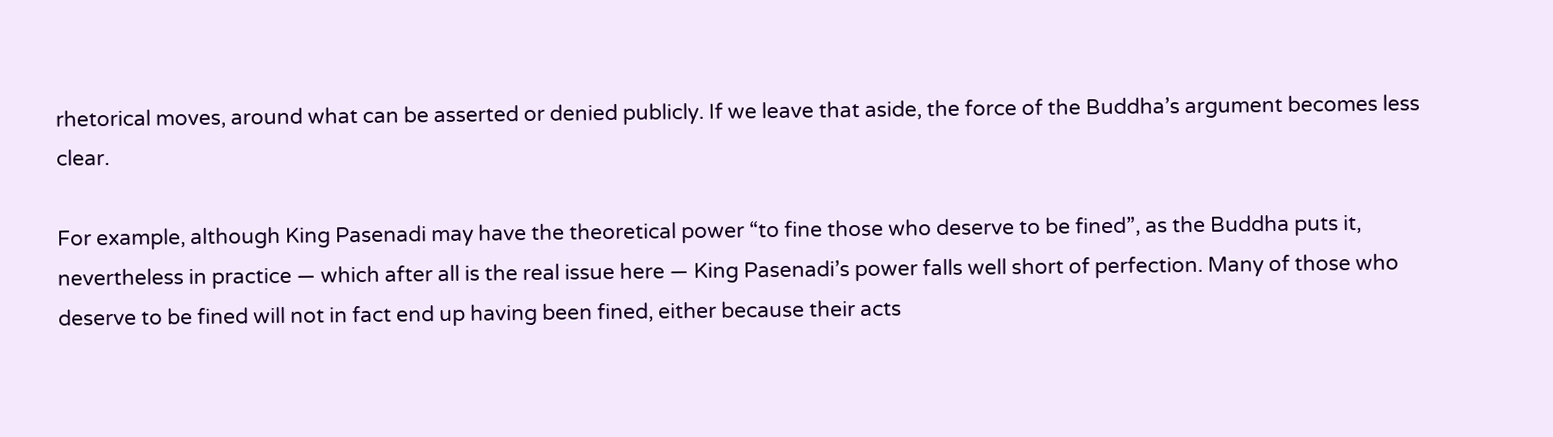rhetorical moves, around what can be asserted or denied publicly. If we leave that aside, the force of the Buddha’s argument becomes less clear.

For example, although King Pasenadi may have the theoretical power “to fine those who deserve to be fined”, as the Buddha puts it, nevertheless in practice — which after all is the real issue here — King Pasenadi’s power falls well short of perfection. Many of those who deserve to be fined will not in fact end up having been fined, either because their acts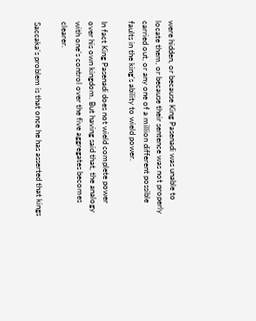were hidden, or because King Pasenadi was unable to locate them, or because their sentence was not properly carried out, or any one of a million different possible faults in the king’s ability to wield power.

In fact King Pasenadi does not wield complete power over his own kingdom. But having said that, the analogy with one’s control over the five aggregates becomes clearer.

Saccaka’s problem is that once he has asserted that kings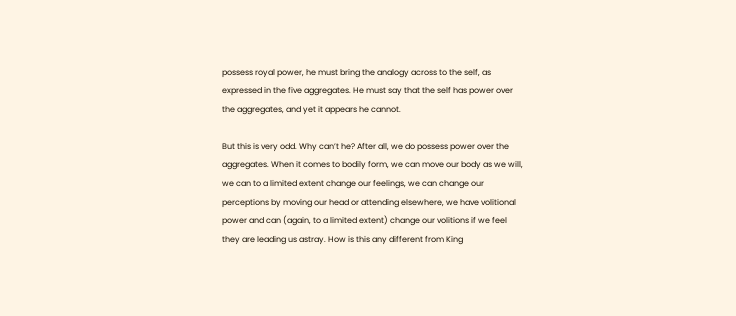possess royal power, he must bring the analogy across to the self, as expressed in the five aggregates. He must say that the self has power over the aggregates, and yet it appears he cannot.

But this is very odd. Why can’t he? After all, we do possess power over the aggregates. When it comes to bodily form, we can move our body as we will, we can to a limited extent change our feelings, we can change our perceptions by moving our head or attending elsewhere, we have volitional power and can (again, to a limited extent) change our volitions if we feel they are leading us astray. How is this any different from King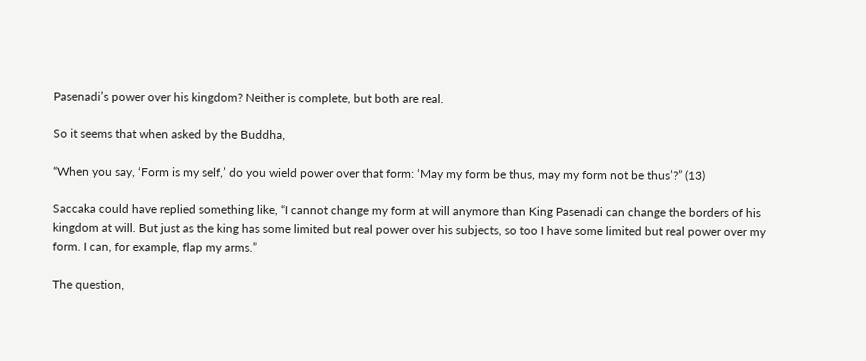Pasenadi’s power over his kingdom? Neither is complete, but both are real.

So it seems that when asked by the Buddha,

“When you say, ‘Form is my self,’ do you wield power over that form: ‘May my form be thus, may my form not be thus’?” (13)

Saccaka could have replied something like, “I cannot change my form at will anymore than King Pasenadi can change the borders of his kingdom at will. But just as the king has some limited but real power over his subjects, so too I have some limited but real power over my form. I can, for example, flap my arms.”

The question,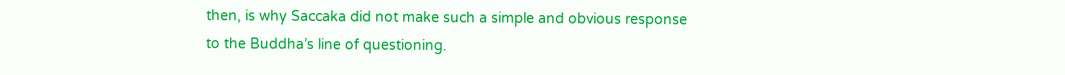then, is why Saccaka did not make such a simple and obvious response to the Buddha’s line of questioning.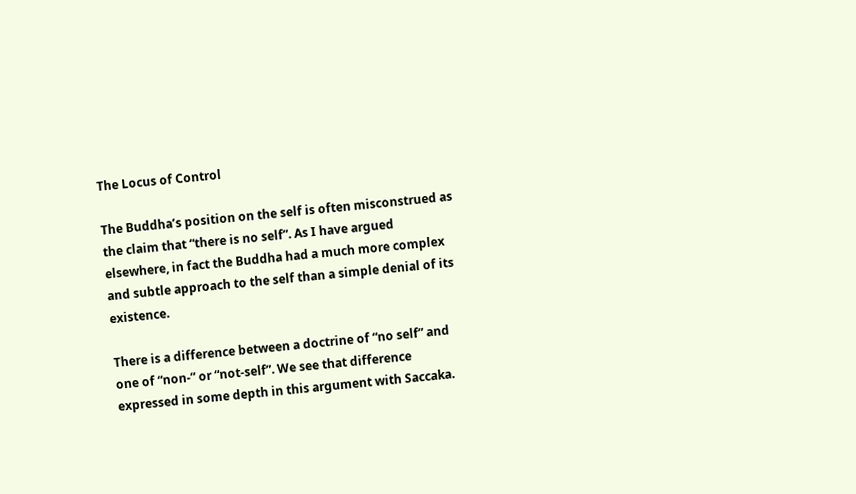The Locus of Control

The Buddha’s position on the self is often misconstrued as the claim that “there is no self”. As I have argued elsewhere, in fact the Buddha had a much more complex and subtle approach to the self than a simple denial of its existence.

There is a difference between a doctrine of “no self” and one of “non-” or “not-self”. We see that difference expressed in some depth in this argument with Saccaka.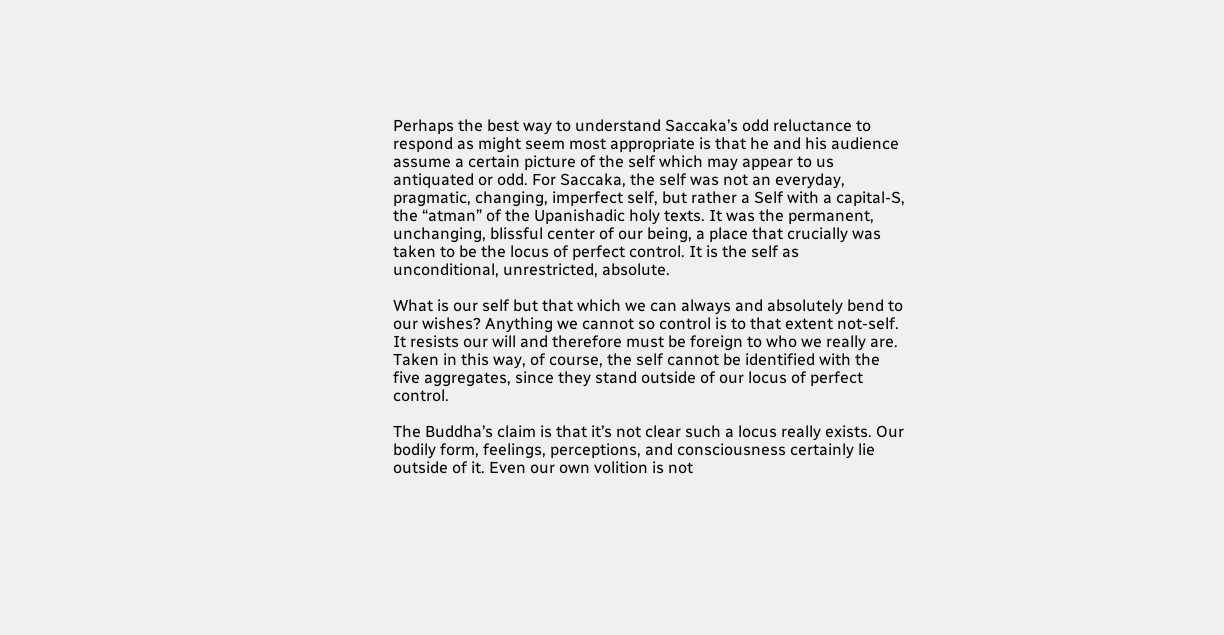Perhaps the best way to understand Saccaka’s odd reluctance to respond as might seem most appropriate is that he and his audience assume a certain picture of the self which may appear to us antiquated or odd. For Saccaka, the self was not an everyday, pragmatic, changing, imperfect self, but rather a Self with a capital-S, the “atman” of the Upanishadic holy texts. It was the permanent, unchanging, blissful center of our being, a place that crucially was taken to be the locus of perfect control. It is the self as unconditional, unrestricted, absolute.

What is our self but that which we can always and absolutely bend to our wishes? Anything we cannot so control is to that extent not-self. It resists our will and therefore must be foreign to who we really are. Taken in this way, of course, the self cannot be identified with the five aggregates, since they stand outside of our locus of perfect control.

The Buddha’s claim is that it’s not clear such a locus really exists. Our bodily form, feelings, perceptions, and consciousness certainly lie outside of it. Even our own volition is not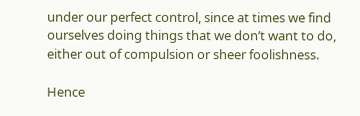under our perfect control, since at times we find ourselves doing things that we don’t want to do, either out of compulsion or sheer foolishness.

Hence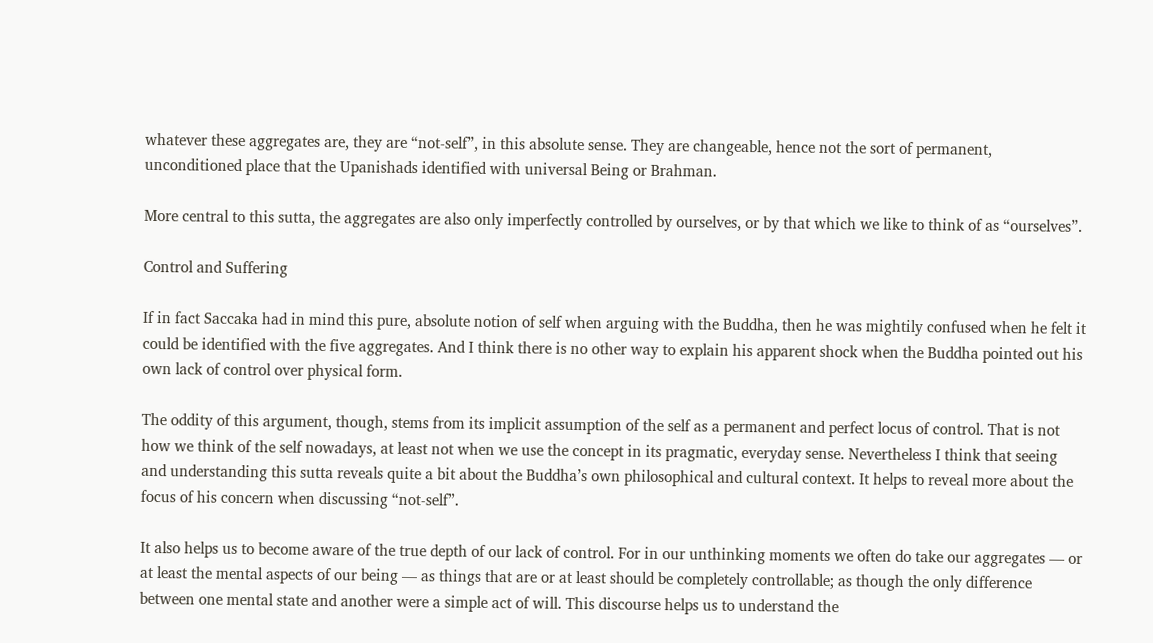whatever these aggregates are, they are “not-self”, in this absolute sense. They are changeable, hence not the sort of permanent, unconditioned place that the Upanishads identified with universal Being or Brahman.

More central to this sutta, the aggregates are also only imperfectly controlled by ourselves, or by that which we like to think of as “ourselves”.

Control and Suffering

If in fact Saccaka had in mind this pure, absolute notion of self when arguing with the Buddha, then he was mightily confused when he felt it could be identified with the five aggregates. And I think there is no other way to explain his apparent shock when the Buddha pointed out his own lack of control over physical form.

The oddity of this argument, though, stems from its implicit assumption of the self as a permanent and perfect locus of control. That is not how we think of the self nowadays, at least not when we use the concept in its pragmatic, everyday sense. Nevertheless I think that seeing and understanding this sutta reveals quite a bit about the Buddha’s own philosophical and cultural context. It helps to reveal more about the focus of his concern when discussing “not-self”.

It also helps us to become aware of the true depth of our lack of control. For in our unthinking moments we often do take our aggregates — or at least the mental aspects of our being — as things that are or at least should be completely controllable; as though the only difference between one mental state and another were a simple act of will. This discourse helps us to understand the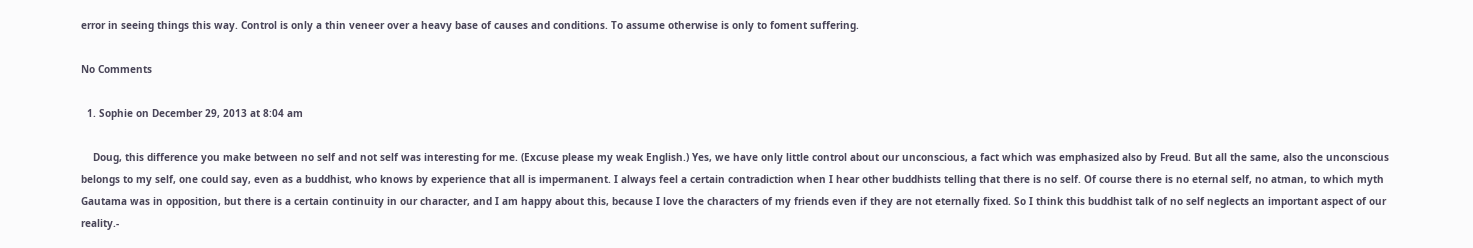error in seeing things this way. Control is only a thin veneer over a heavy base of causes and conditions. To assume otherwise is only to foment suffering.

No Comments

  1. Sophie on December 29, 2013 at 8:04 am

    Doug, this difference you make between no self and not self was interesting for me. (Excuse please my weak English.) Yes, we have only little control about our unconscious, a fact which was emphasized also by Freud. But all the same, also the unconscious belongs to my self, one could say, even as a buddhist, who knows by experience that all is impermanent. I always feel a certain contradiction when I hear other buddhists telling that there is no self. Of course there is no eternal self, no atman, to which myth Gautama was in opposition, but there is a certain continuity in our character, and I am happy about this, because I love the characters of my friends even if they are not eternally fixed. So I think this buddhist talk of no self neglects an important aspect of our reality.-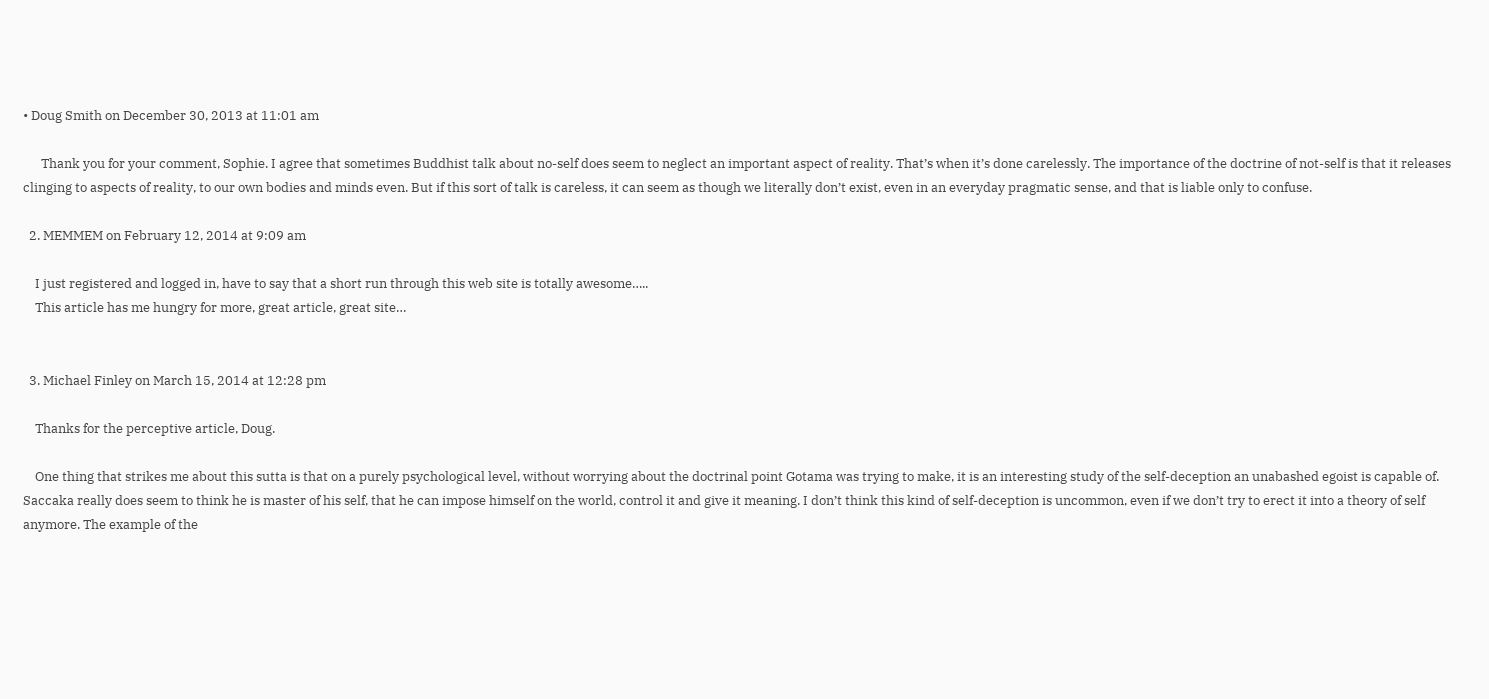• Doug Smith on December 30, 2013 at 11:01 am

      Thank you for your comment, Sophie. I agree that sometimes Buddhist talk about no-self does seem to neglect an important aspect of reality. That’s when it’s done carelessly. The importance of the doctrine of not-self is that it releases clinging to aspects of reality, to our own bodies and minds even. But if this sort of talk is careless, it can seem as though we literally don’t exist, even in an everyday pragmatic sense, and that is liable only to confuse.

  2. MEMMEM on February 12, 2014 at 9:09 am

    I just registered and logged in, have to say that a short run through this web site is totally awesome…..
    This article has me hungry for more, great article, great site…


  3. Michael Finley on March 15, 2014 at 12:28 pm

    Thanks for the perceptive article, Doug.

    One thing that strikes me about this sutta is that on a purely psychological level, without worrying about the doctrinal point Gotama was trying to make, it is an interesting study of the self-deception an unabashed egoist is capable of. Saccaka really does seem to think he is master of his self, that he can impose himself on the world, control it and give it meaning. I don’t think this kind of self-deception is uncommon, even if we don’t try to erect it into a theory of self anymore. The example of the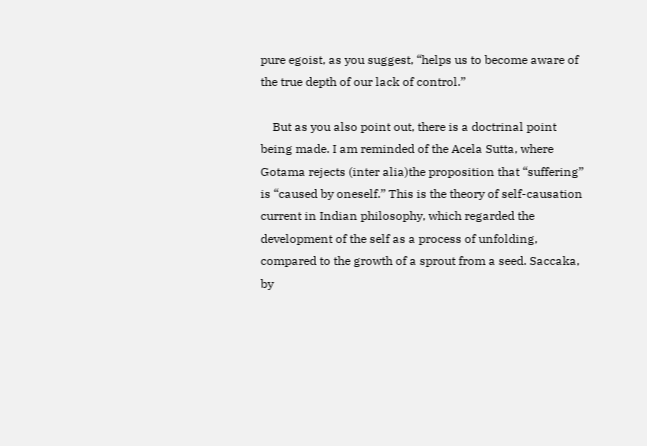pure egoist, as you suggest, “helps us to become aware of the true depth of our lack of control.”

    But as you also point out, there is a doctrinal point being made. I am reminded of the Acela Sutta, where Gotama rejects (inter alia)the proposition that “suffering” is “caused by oneself.” This is the theory of self-causation current in Indian philosophy, which regarded the development of the self as a process of unfolding, compared to the growth of a sprout from a seed. Saccaka, by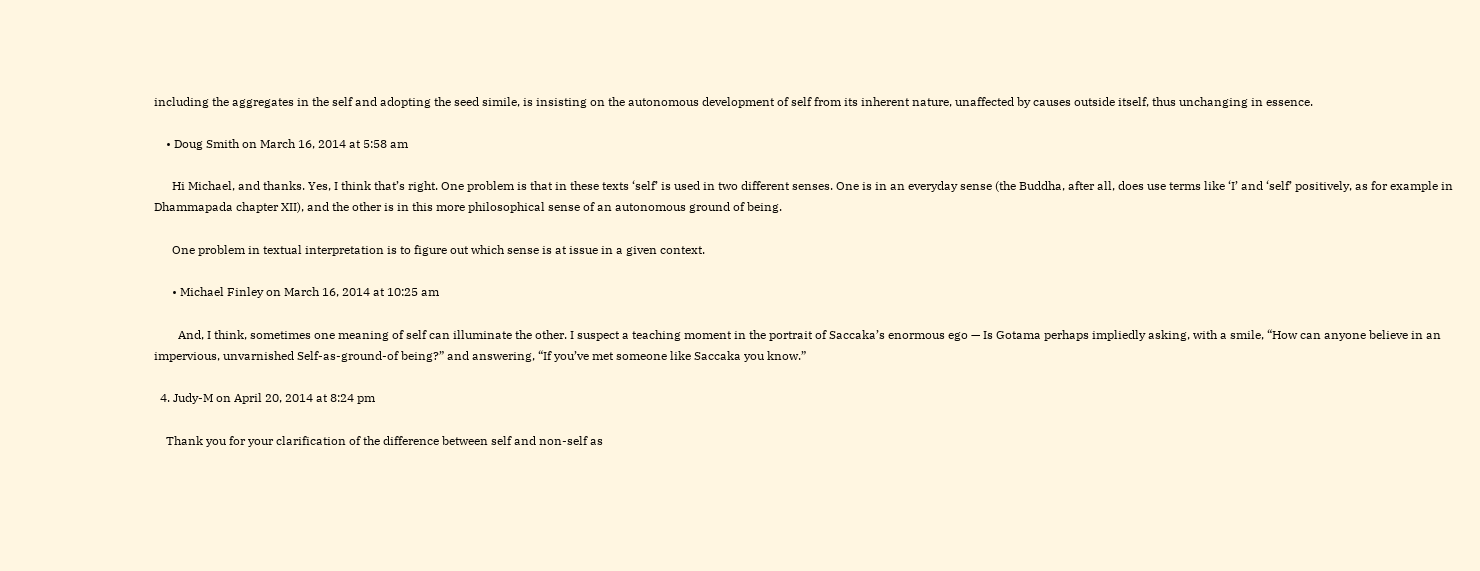including the aggregates in the self and adopting the seed simile, is insisting on the autonomous development of self from its inherent nature, unaffected by causes outside itself, thus unchanging in essence.

    • Doug Smith on March 16, 2014 at 5:58 am

      Hi Michael, and thanks. Yes, I think that’s right. One problem is that in these texts ‘self’ is used in two different senses. One is in an everyday sense (the Buddha, after all, does use terms like ‘I’ and ‘self’ positively, as for example in Dhammapada chapter XII), and the other is in this more philosophical sense of an autonomous ground of being.

      One problem in textual interpretation is to figure out which sense is at issue in a given context.

      • Michael Finley on March 16, 2014 at 10:25 am

        And, I think, sometimes one meaning of self can illuminate the other. I suspect a teaching moment in the portrait of Saccaka’s enormous ego — Is Gotama perhaps impliedly asking, with a smile, “How can anyone believe in an impervious, unvarnished Self-as-ground-of being?” and answering, “If you’ve met someone like Saccaka you know.”

  4. Judy-M on April 20, 2014 at 8:24 pm

    Thank you for your clarification of the difference between self and non-self as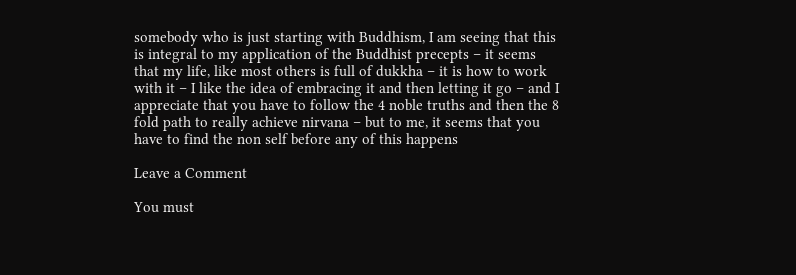somebody who is just starting with Buddhism, I am seeing that this is integral to my application of the Buddhist precepts – it seems that my life, like most others is full of dukkha – it is how to work with it – I like the idea of embracing it and then letting it go – and I appreciate that you have to follow the 4 noble truths and then the 8 fold path to really achieve nirvana – but to me, it seems that you have to find the non self before any of this happens

Leave a Comment

You must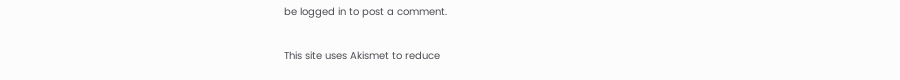be logged in to post a comment.

This site uses Akismet to reduce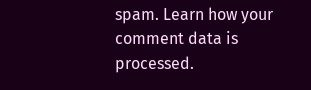spam. Learn how your comment data is processed.